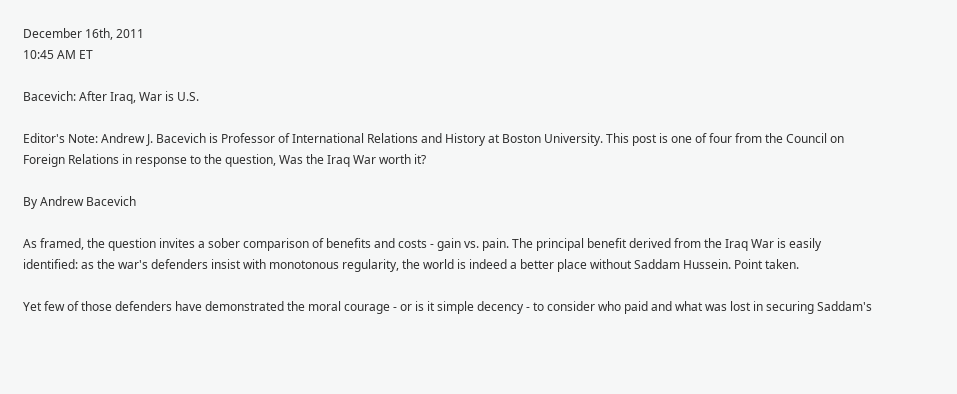December 16th, 2011
10:45 AM ET

Bacevich: After Iraq, War is U.S.

Editor's Note: Andrew J. Bacevich is Professor of International Relations and History at Boston University. This post is one of four from the Council on Foreign Relations in response to the question, Was the Iraq War worth it?

By Andrew Bacevich

As framed, the question invites a sober comparison of benefits and costs - gain vs. pain. The principal benefit derived from the Iraq War is easily identified: as the war's defenders insist with monotonous regularity, the world is indeed a better place without Saddam Hussein. Point taken.

Yet few of those defenders have demonstrated the moral courage - or is it simple decency - to consider who paid and what was lost in securing Saddam's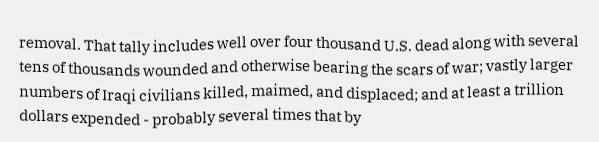removal. That tally includes well over four thousand U.S. dead along with several tens of thousands wounded and otherwise bearing the scars of war; vastly larger numbers of Iraqi civilians killed, maimed, and displaced; and at least a trillion dollars expended - probably several times that by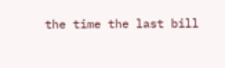the time the last bill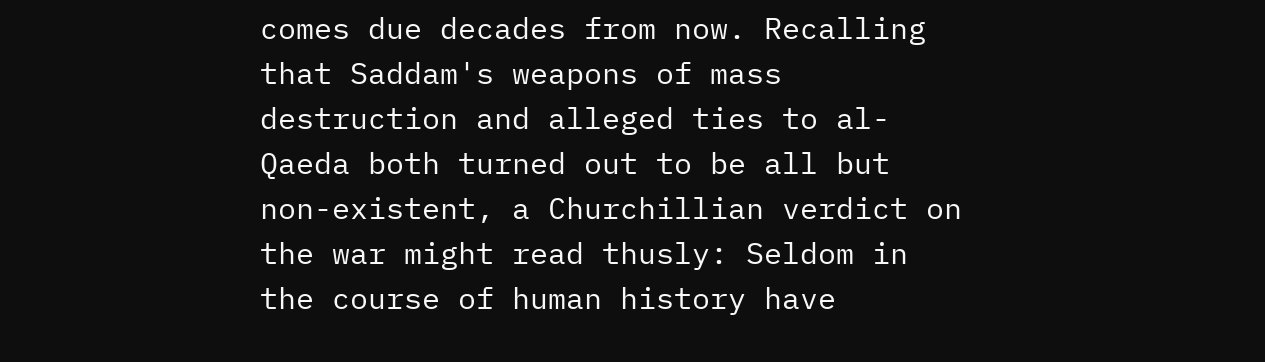comes due decades from now. Recalling that Saddam's weapons of mass destruction and alleged ties to al-Qaeda both turned out to be all but non-existent, a Churchillian verdict on the war might read thusly: Seldom in the course of human history have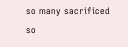so many sacrificed so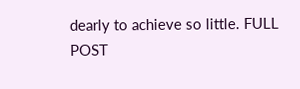dearly to achieve so little. FULL POST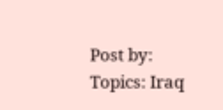Post by:
Topics: Iraq